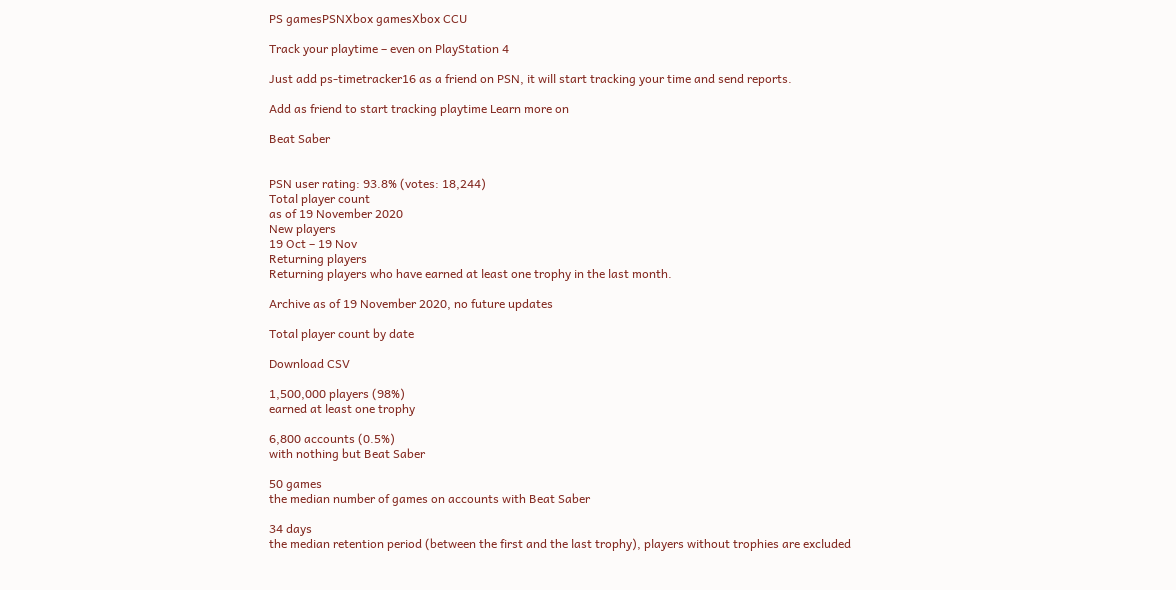PS gamesPSNXbox gamesXbox CCU

Track your playtime – even on PlayStation 4

Just add ps-timetracker16 as a friend on PSN, it will start tracking your time and send reports.

Add as friend to start tracking playtime Learn more on

Beat Saber


PSN user rating: 93.8% (votes: 18,244)
Total player count
as of 19 November 2020
New players
19 Oct – 19 Nov
Returning players
Returning players who have earned at least one trophy in the last month.

Archive as of 19 November 2020, no future updates

Total player count by date

Download CSV

1,500,000 players (98%)
earned at least one trophy

6,800 accounts (0.5%)
with nothing but Beat Saber

50 games
the median number of games on accounts with Beat Saber

34 days
the median retention period (between the first and the last trophy), players without trophies are excluded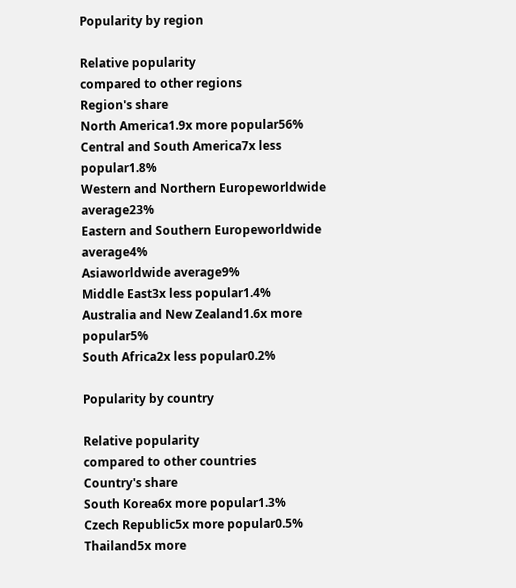Popularity by region

Relative popularity
compared to other regions
Region's share
North America1.9x more popular56%
Central and South America7x less popular1.8%
Western and Northern Europeworldwide average23%
Eastern and Southern Europeworldwide average4%
Asiaworldwide average9%
Middle East3x less popular1.4%
Australia and New Zealand1.6x more popular5%
South Africa2x less popular0.2%

Popularity by country

Relative popularity
compared to other countries
Country's share
South Korea6x more popular1.3%
Czech Republic5x more popular0.5%
Thailand5x more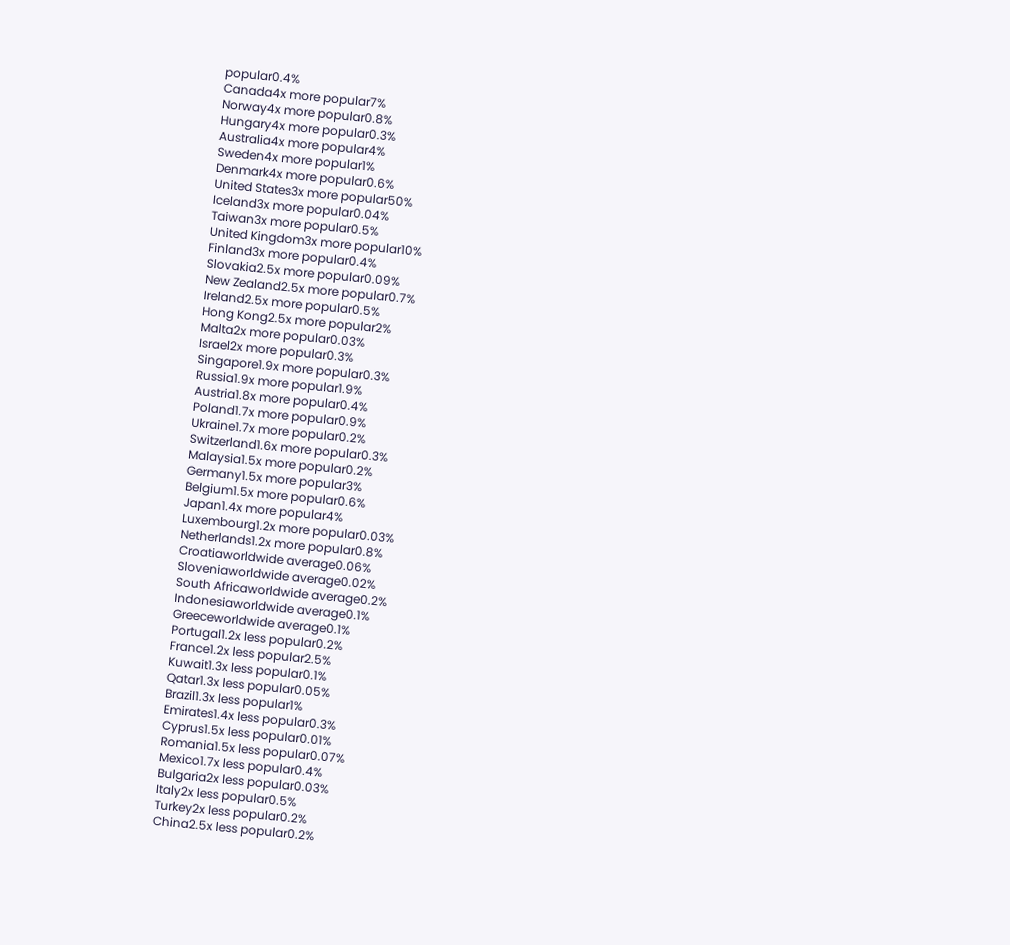popular0.4%
Canada4x more popular7%
Norway4x more popular0.8%
Hungary4x more popular0.3%
Australia4x more popular4%
Sweden4x more popular1%
Denmark4x more popular0.6%
United States3x more popular50%
Iceland3x more popular0.04%
Taiwan3x more popular0.5%
United Kingdom3x more popular10%
Finland3x more popular0.4%
Slovakia2.5x more popular0.09%
New Zealand2.5x more popular0.7%
Ireland2.5x more popular0.5%
Hong Kong2.5x more popular2%
Malta2x more popular0.03%
Israel2x more popular0.3%
Singapore1.9x more popular0.3%
Russia1.9x more popular1.9%
Austria1.8x more popular0.4%
Poland1.7x more popular0.9%
Ukraine1.7x more popular0.2%
Switzerland1.6x more popular0.3%
Malaysia1.5x more popular0.2%
Germany1.5x more popular3%
Belgium1.5x more popular0.6%
Japan1.4x more popular4%
Luxembourg1.2x more popular0.03%
Netherlands1.2x more popular0.8%
Croatiaworldwide average0.06%
Sloveniaworldwide average0.02%
South Africaworldwide average0.2%
Indonesiaworldwide average0.1%
Greeceworldwide average0.1%
Portugal1.2x less popular0.2%
France1.2x less popular2.5%
Kuwait1.3x less popular0.1%
Qatar1.3x less popular0.05%
Brazil1.3x less popular1%
Emirates1.4x less popular0.3%
Cyprus1.5x less popular0.01%
Romania1.5x less popular0.07%
Mexico1.7x less popular0.4%
Bulgaria2x less popular0.03%
Italy2x less popular0.5%
Turkey2x less popular0.2%
China2.5x less popular0.2%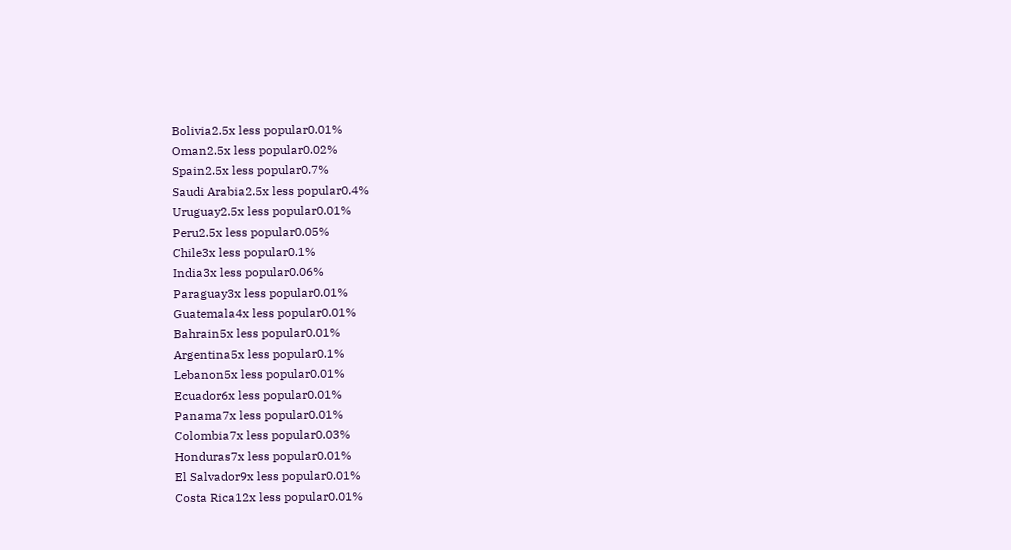Bolivia2.5x less popular0.01%
Oman2.5x less popular0.02%
Spain2.5x less popular0.7%
Saudi Arabia2.5x less popular0.4%
Uruguay2.5x less popular0.01%
Peru2.5x less popular0.05%
Chile3x less popular0.1%
India3x less popular0.06%
Paraguay3x less popular0.01%
Guatemala4x less popular0.01%
Bahrain5x less popular0.01%
Argentina5x less popular0.1%
Lebanon5x less popular0.01%
Ecuador6x less popular0.01%
Panama7x less popular0.01%
Colombia7x less popular0.03%
Honduras7x less popular0.01%
El Salvador9x less popular0.01%
Costa Rica12x less popular0.01%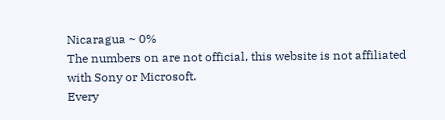Nicaragua ~ 0%
The numbers on are not official, this website is not affiliated with Sony or Microsoft.
Every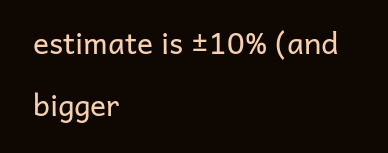estimate is ±10% (and bigger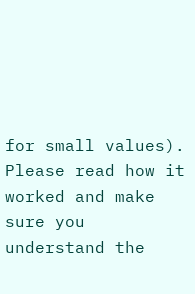for small values).
Please read how it worked and make sure you understand the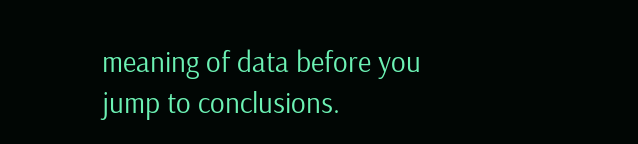meaning of data before you jump to conclusions.